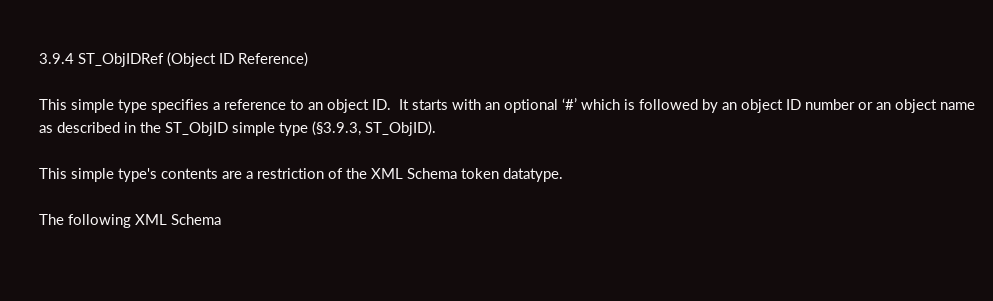3.9.4 ST_ObjIDRef (Object ID Reference)

This simple type specifies a reference to an object ID.  It starts with an optional ‘#’ which is followed by an object ID number or an object name as described in the ST_ObjID simple type (§3.9.3, ST_ObjID).

This simple type's contents are a restriction of the XML Schema token datatype.

The following XML Schema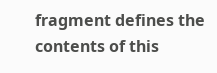fragment defines the contents of this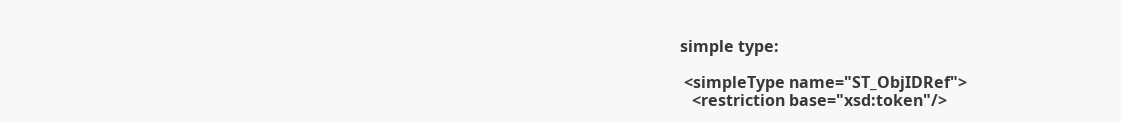simple type:

 <simpleType name="ST_ObjIDRef">
   <restriction base="xsd:token"/>